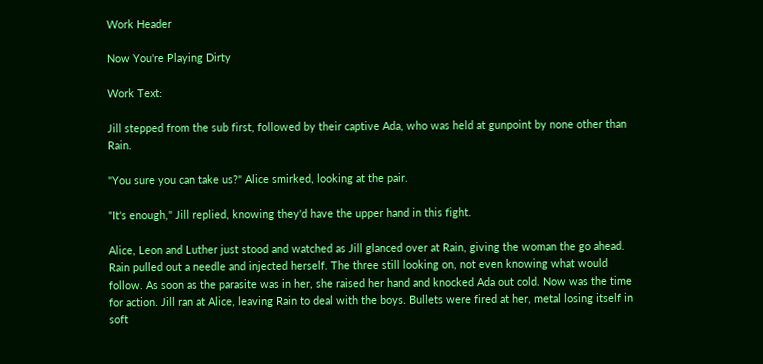Work Header

Now You're Playing Dirty

Work Text:

Jill stepped from the sub first, followed by their captive Ada, who was held at gunpoint by none other than Rain.

"You sure you can take us?" Alice smirked, looking at the pair.

"It's enough," Jill replied, knowing they'd have the upper hand in this fight.

Alice, Leon and Luther just stood and watched as Jill glanced over at Rain, giving the woman the go ahead. Rain pulled out a needle and injected herself. The three still looking on, not even knowing what would follow. As soon as the parasite was in her, she raised her hand and knocked Ada out cold. Now was the time for action. Jill ran at Alice, leaving Rain to deal with the boys. Bullets were fired at her, metal losing itself in soft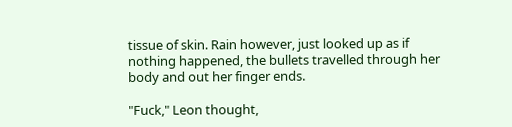tissue of skin. Rain however, just looked up as if nothing happened, the bullets travelled through her body and out her finger ends.

"Fuck," Leon thought,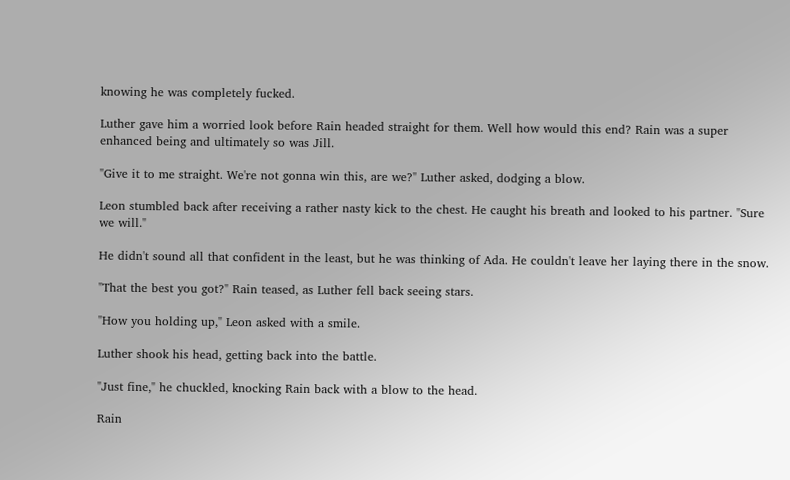knowing he was completely fucked.

Luther gave him a worried look before Rain headed straight for them. Well how would this end? Rain was a super enhanced being and ultimately so was Jill.

"Give it to me straight. We're not gonna win this, are we?" Luther asked, dodging a blow.

Leon stumbled back after receiving a rather nasty kick to the chest. He caught his breath and looked to his partner. "Sure we will."

He didn't sound all that confident in the least, but he was thinking of Ada. He couldn't leave her laying there in the snow.

"That the best you got?" Rain teased, as Luther fell back seeing stars.

"How you holding up," Leon asked with a smile.

Luther shook his head, getting back into the battle.

"Just fine," he chuckled, knocking Rain back with a blow to the head.

Rain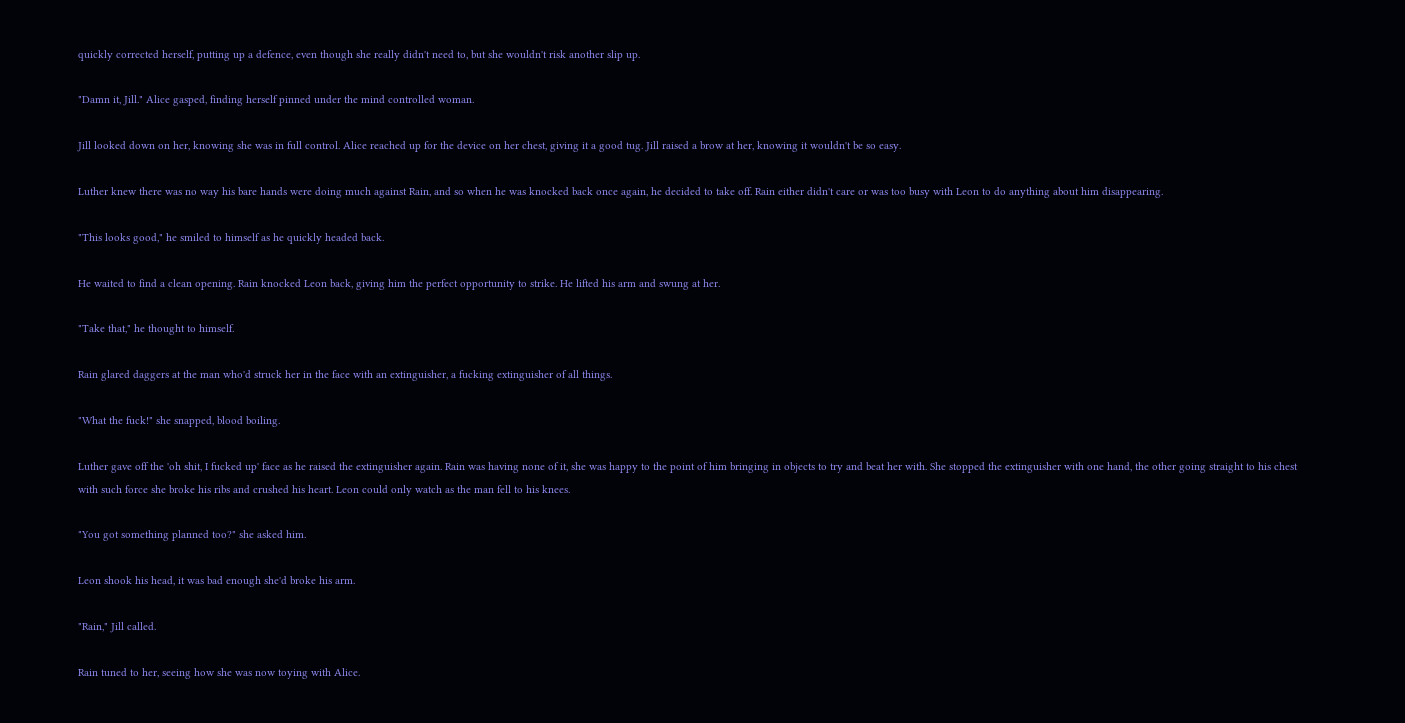quickly corrected herself, putting up a defence, even though she really didn't need to, but she wouldn't risk another slip up.

"Damn it, Jill." Alice gasped, finding herself pinned under the mind controlled woman.

Jill looked down on her, knowing she was in full control. Alice reached up for the device on her chest, giving it a good tug. Jill raised a brow at her, knowing it wouldn't be so easy.

Luther knew there was no way his bare hands were doing much against Rain, and so when he was knocked back once again, he decided to take off. Rain either didn't care or was too busy with Leon to do anything about him disappearing.

"This looks good," he smiled to himself as he quickly headed back.

He waited to find a clean opening. Rain knocked Leon back, giving him the perfect opportunity to strike. He lifted his arm and swung at her.

"Take that," he thought to himself.

Rain glared daggers at the man who'd struck her in the face with an extinguisher, a fucking extinguisher of all things.

"What the fuck!" she snapped, blood boiling.

Luther gave off the 'oh shit, I fucked up' face as he raised the extinguisher again. Rain was having none of it, she was happy to the point of him bringing in objects to try and beat her with. She stopped the extinguisher with one hand, the other going straight to his chest with such force she broke his ribs and crushed his heart. Leon could only watch as the man fell to his knees.

"You got something planned too?" she asked him.

Leon shook his head, it was bad enough she'd broke his arm.

"Rain," Jill called.

Rain tuned to her, seeing how she was now toying with Alice.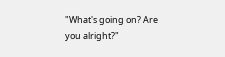"What's going on? Are you alright?"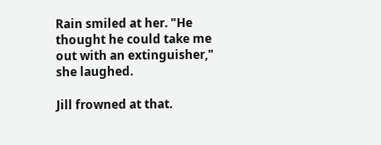Rain smiled at her. "He thought he could take me out with an extinguisher," she laughed.

Jill frowned at that.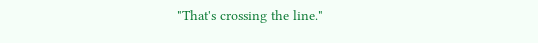"That's crossing the line."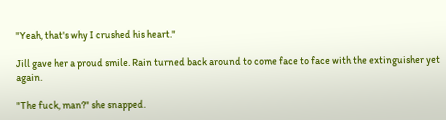"Yeah, that's why I crushed his heart."

Jill gave her a proud smile. Rain turned back around to come face to face with the extinguisher yet again.

"The fuck, man?" she snapped.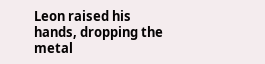Leon raised his hands, dropping the metal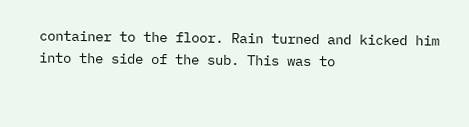container to the floor. Rain turned and kicked him into the side of the sub. This was to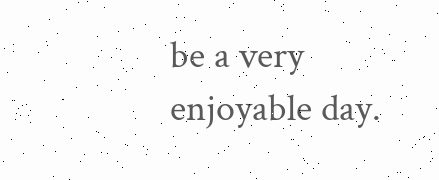be a very enjoyable day.